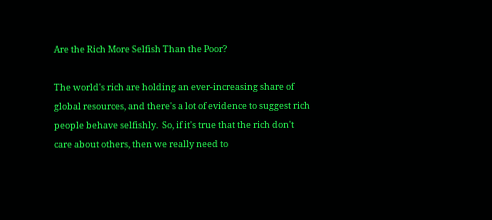Are the Rich More Selfish Than the Poor?

The world's rich are holding an ever-increasing share of global resources, and there's a lot of evidence to suggest rich people behave selfishly.  So, if it's true that the rich don't care about others, then we really need to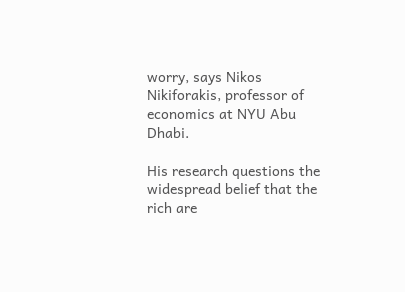worry, says Nikos Nikiforakis, professor of economics at NYU Abu Dhabi.

His research questions the widespread belief that the rich are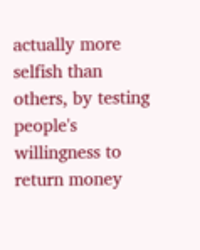actually more selfish than others, by testing people's willingness to return money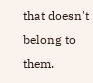that doesn't belong to them.